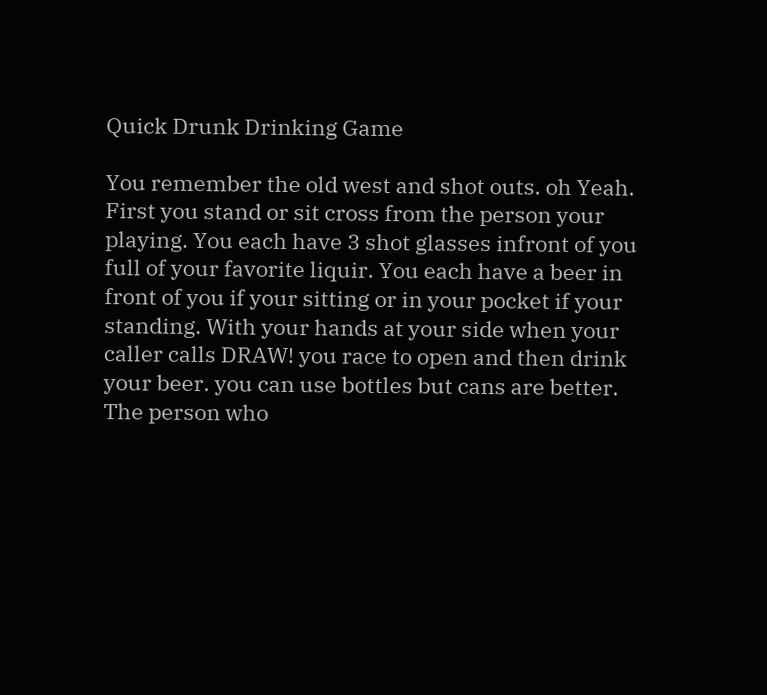Quick Drunk Drinking Game

You remember the old west and shot outs. oh Yeah. First you stand or sit cross from the person your playing. You each have 3 shot glasses infront of you full of your favorite liquir. You each have a beer in front of you if your sitting or in your pocket if your standing. With your hands at your side when your caller calls DRAW! you race to open and then drink your beer. you can use bottles but cans are better. The person who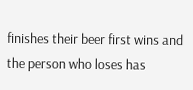finishes their beer first wins and the person who loses has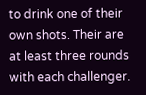to drink one of their own shots. Their are at least three rounds with each challenger.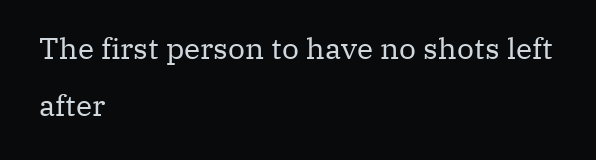The first person to have no shots left after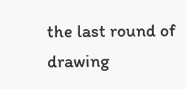the last round of drawing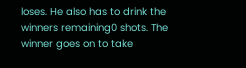loses. He also has to drink the winners remaining0 shots. The winner goes on to take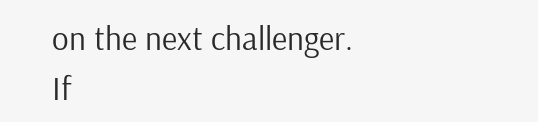on the next challenger. If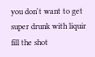you don't want to get super drunk with liquir fill the shot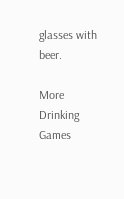glasses with beer.

More Drinking Games